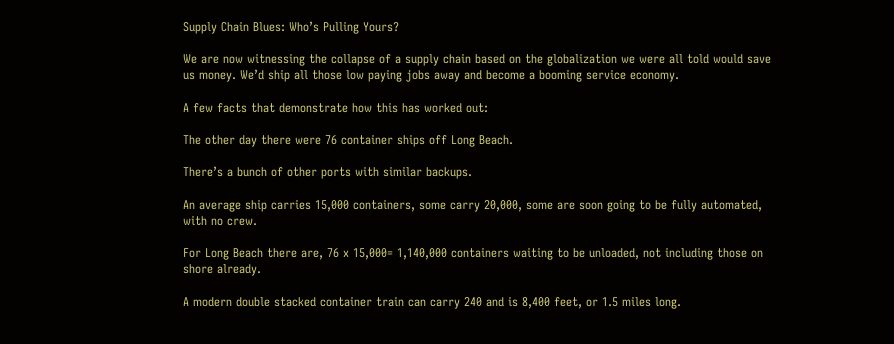Supply Chain Blues: Who’s Pulling Yours?

We are now witnessing the collapse of a supply chain based on the globalization we were all told would save us money. We’d ship all those low paying jobs away and become a booming service economy.

A few facts that demonstrate how this has worked out:

The other day there were 76 container ships off Long Beach.

There’s a bunch of other ports with similar backups.

An average ship carries 15,000 containers, some carry 20,000, some are soon going to be fully automated, with no crew.

For Long Beach there are, 76 x 15,000= 1,140,000 containers waiting to be unloaded, not including those on shore already.

A modern double stacked container train can carry 240 and is 8,400 feet, or 1.5 miles long.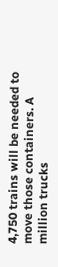4,750 trains will be needed to move those containers. A million trucks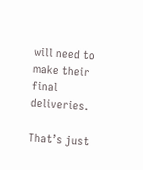will need to make their final deliveries.

That’s just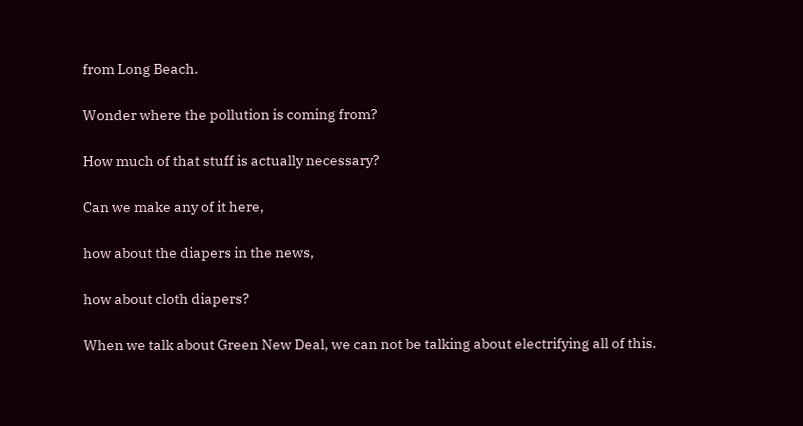from Long Beach.

Wonder where the pollution is coming from?

How much of that stuff is actually necessary?

Can we make any of it here,

how about the diapers in the news,

how about cloth diapers?

When we talk about Green New Deal, we can not be talking about electrifying all of this.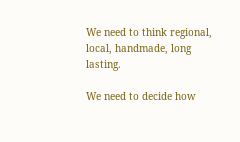We need to think regional, local, handmade, long lasting.

We need to decide how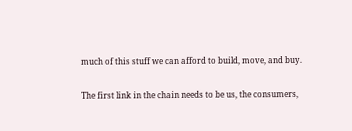much of this stuff we can afford to build, move, and buy.

The first link in the chain needs to be us, the consumers,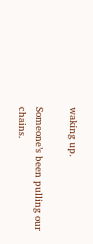waking up.

Someone’s been pulling our chains.